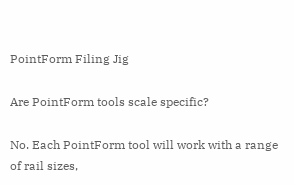PointForm Filing Jig

Are PointForm tools scale specific?

No. Each PointForm tool will work with a range of rail sizes,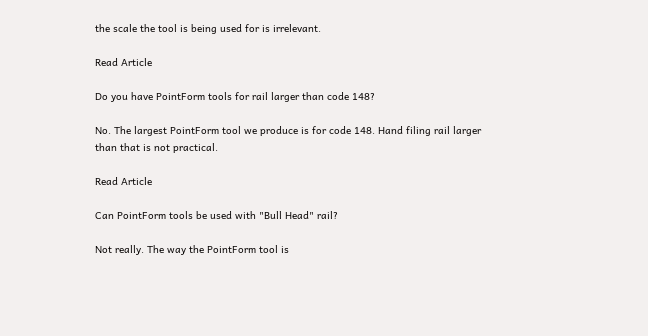the scale the tool is being used for is irrelevant.

Read Article

Do you have PointForm tools for rail larger than code 148?

No. The largest PointForm tool we produce is for code 148. Hand filing rail larger than that is not practical.

Read Article

Can PointForm tools be used with "Bull Head" rail?

Not really. The way the PointForm tool is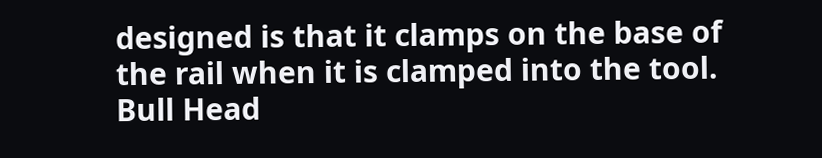designed is that it clamps on the base of the rail when it is clamped into the tool. Bull Head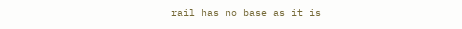rail has no base as it is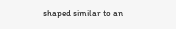shaped similar to an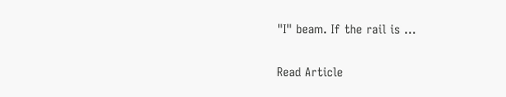"I" beam. If the rail is ...

Read Article